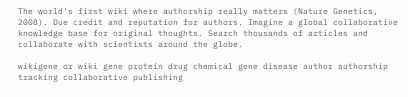The world's first wiki where authorship really matters (Nature Genetics, 2008). Due credit and reputation for authors. Imagine a global collaborative knowledge base for original thoughts. Search thousands of articles and collaborate with scientists around the globe.

wikigene or wiki gene protein drug chemical gene disease author authorship tracking collaborative publishing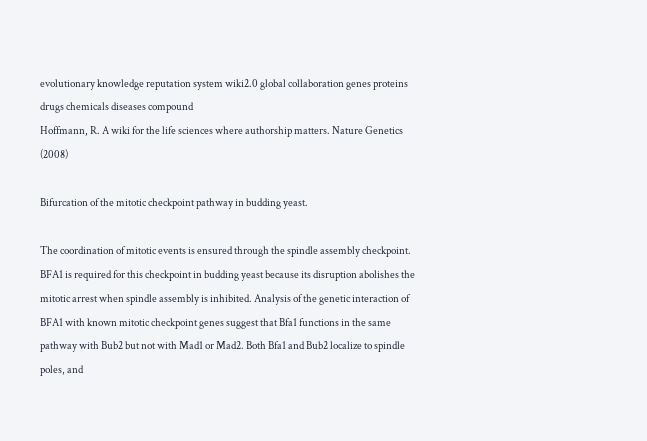evolutionary knowledge reputation system wiki2.0 global collaboration genes proteins drugs chemicals diseases compound
Hoffmann, R. A wiki for the life sciences where authorship matters. Nature Genetics (2008)

Bifurcation of the mitotic checkpoint pathway in budding yeast.

The coordination of mitotic events is ensured through the spindle assembly checkpoint. BFA1 is required for this checkpoint in budding yeast because its disruption abolishes the mitotic arrest when spindle assembly is inhibited. Analysis of the genetic interaction of BFA1 with known mitotic checkpoint genes suggest that Bfa1 functions in the same pathway with Bub2 but not with Mad1 or Mad2. Both Bfa1 and Bub2 localize to spindle poles, and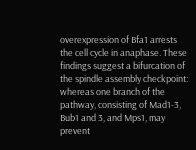overexpression of Bfa1 arrests the cell cycle in anaphase. These findings suggest a bifurcation of the spindle assembly checkpoint: whereas one branch of the pathway, consisting of Mad1-3, Bub1 and 3, and Mps1, may prevent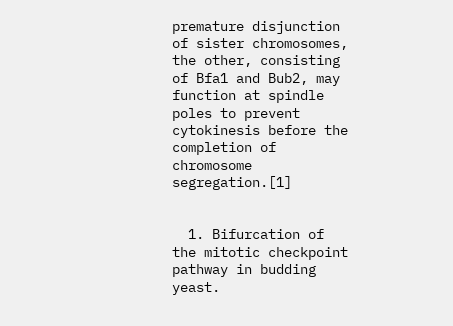premature disjunction of sister chromosomes, the other, consisting of Bfa1 and Bub2, may function at spindle poles to prevent cytokinesis before the completion of chromosome segregation.[1]


  1. Bifurcation of the mitotic checkpoint pathway in budding yeast.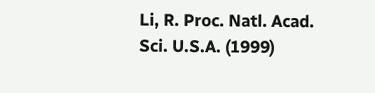Li, R. Proc. Natl. Acad. Sci. U.S.A. (1999)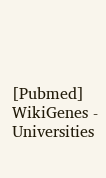[Pubmed]
WikiGenes - Universities